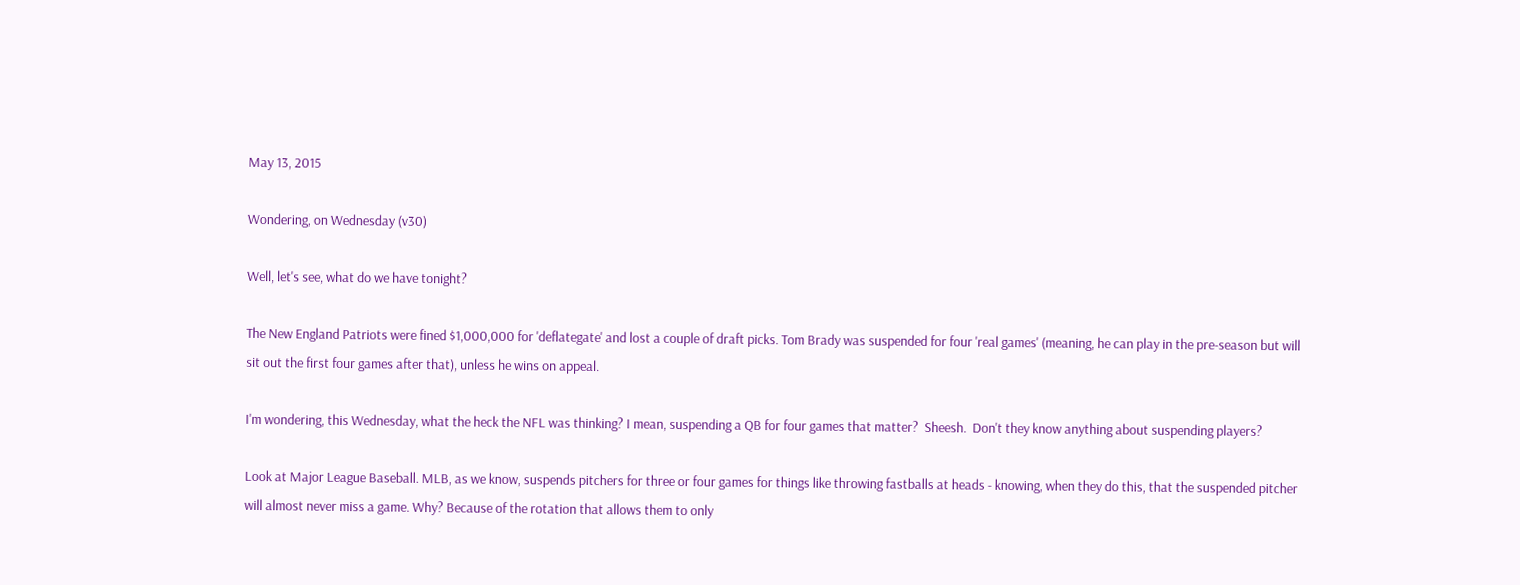May 13, 2015

Wondering, on Wednesday (v30)

Well, let's see, what do we have tonight?

The New England Patriots were fined $1,000,000 for 'deflategate' and lost a couple of draft picks. Tom Brady was suspended for four 'real games' (meaning, he can play in the pre-season but will sit out the first four games after that), unless he wins on appeal.

I'm wondering, this Wednesday, what the heck the NFL was thinking? I mean, suspending a QB for four games that matter?  Sheesh.  Don't they know anything about suspending players?

Look at Major League Baseball. MLB, as we know, suspends pitchers for three or four games for things like throwing fastballs at heads - knowing, when they do this, that the suspended pitcher will almost never miss a game. Why? Because of the rotation that allows them to only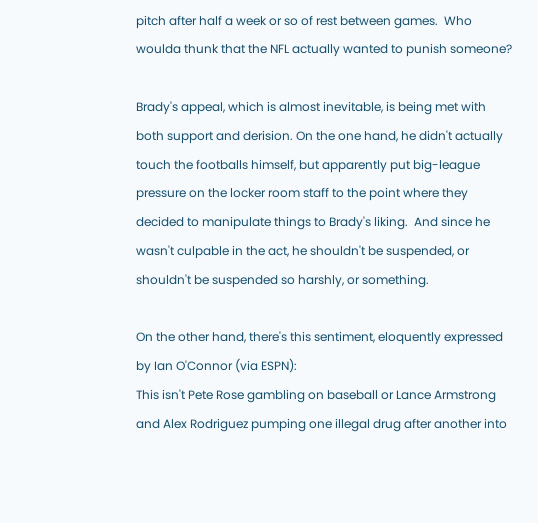pitch after half a week or so of rest between games.  Who woulda thunk that the NFL actually wanted to punish someone?

Brady's appeal, which is almost inevitable, is being met with both support and derision. On the one hand, he didn't actually touch the footballs himself, but apparently put big-league pressure on the locker room staff to the point where they decided to manipulate things to Brady's liking.  And since he wasn't culpable in the act, he shouldn't be suspended, or shouldn't be suspended so harshly, or something.

On the other hand, there's this sentiment, eloquently expressed by Ian O'Connor (via ESPN):
This isn't Pete Rose gambling on baseball or Lance Armstrong and Alex Rodriguez pumping one illegal drug after another into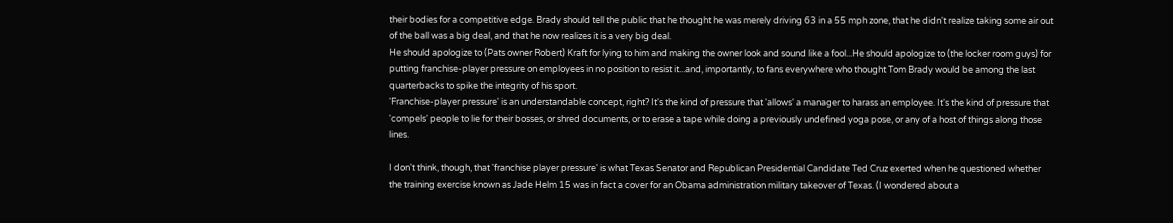their bodies for a competitive edge. Brady should tell the public that he thought he was merely driving 63 in a 55 mph zone, that he didn't realize taking some air out of the ball was a big deal, and that he now realizes it is a very big deal.
He should apologize to (Pats owner Robert) Kraft for lying to him and making the owner look and sound like a fool...He should apologize to (the locker room guys) for putting franchise-player pressure on employees in no position to resist it...and, importantly, to fans everywhere who thought Tom Brady would be among the last quarterbacks to spike the integrity of his sport.
'Franchise-player pressure' is an understandable concept, right? It's the kind of pressure that 'allows' a manager to harass an employee. It's the kind of pressure that 'compels' people to lie for their bosses, or shred documents, or to erase a tape while doing a previously undefined yoga pose, or any of a host of things along those lines.

I don't think, though, that 'franchise player pressure' is what Texas Senator and Republican Presidential Candidate Ted Cruz exerted when he questioned whether the training exercise known as Jade Helm 15 was in fact a cover for an Obama administration military takeover of Texas. (I wondered about a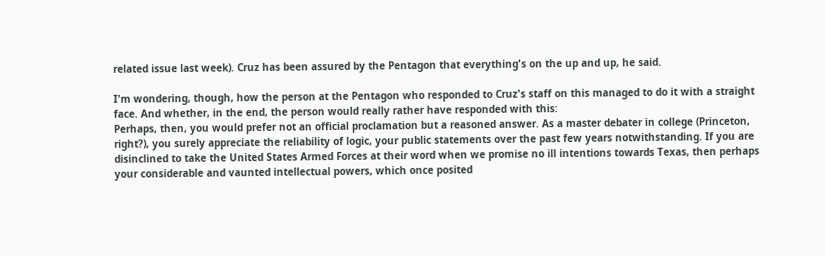related issue last week). Cruz has been assured by the Pentagon that everything's on the up and up, he said.

I'm wondering, though, how the person at the Pentagon who responded to Cruz's staff on this managed to do it with a straight face. And whether, in the end, the person would really rather have responded with this:
Perhaps, then, you would prefer not an official proclamation but a reasoned answer. As a master debater in college (Princeton, right?), you surely appreciate the reliability of logic, your public statements over the past few years notwithstanding. If you are disinclined to take the United States Armed Forces at their word when we promise no ill intentions towards Texas, then perhaps your considerable and vaunted intellectual powers, which once posited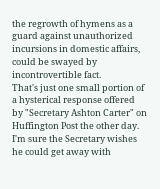the regrowth of hymens as a guard against unauthorized incursions in domestic affairs, could be swayed by incontrovertible fact.
That's just one small portion of a hysterical response offered  by "Secretary Ashton Carter" on Huffington Post the other day. I'm sure the Secretary wishes he could get away with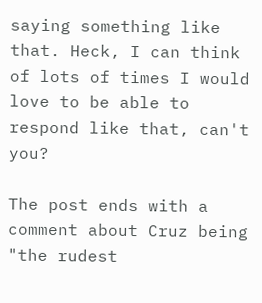saying something like that. Heck, I can think of lots of times I would love to be able to respond like that, can't you?

The post ends with a comment about Cruz being "the rudest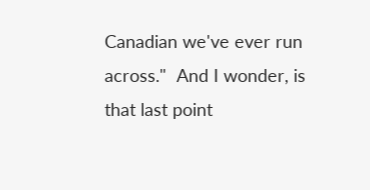Canadian we've ever run across."  And I wonder, is that last point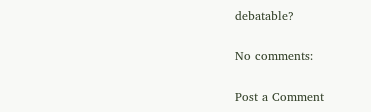debatable?

No comments:

Post a Comment